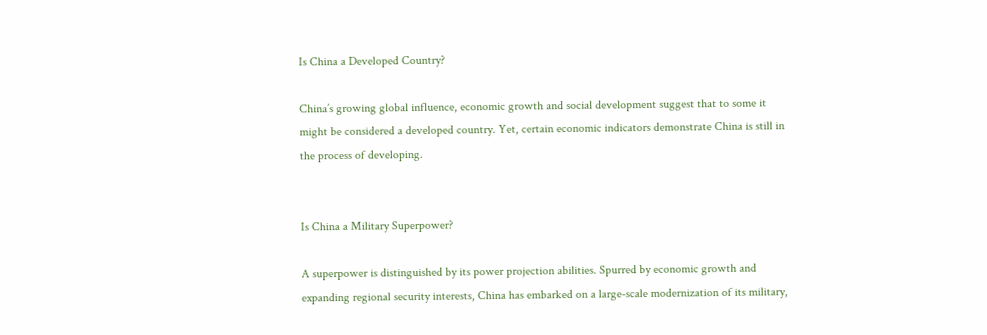Is China a Developed Country?

China’s growing global influence, economic growth and social development suggest that to some it might be considered a developed country. Yet, certain economic indicators demonstrate China is still in the process of developing.


Is China a Military Superpower?

A superpower is distinguished by its power projection abilities. Spurred by economic growth and expanding regional security interests, China has embarked on a large-scale modernization of its military,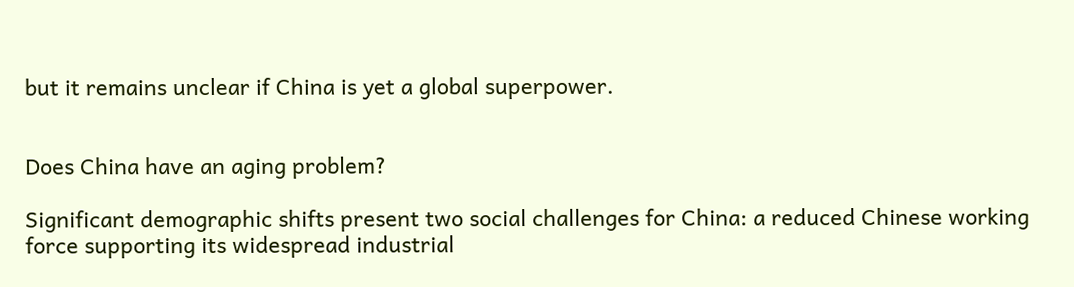but it remains unclear if China is yet a global superpower.


Does China have an aging problem?

Significant demographic shifts present two social challenges for China: a reduced Chinese working force supporting its widespread industrial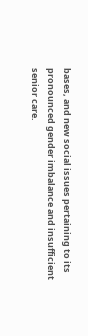bases, and new social issues pertaining to its pronounced gender imbalance and insufficient senior care.